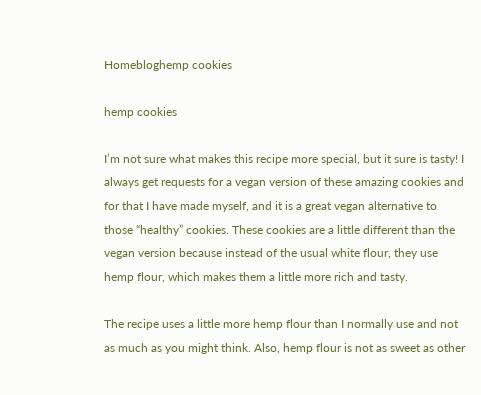Homebloghemp cookies

hemp cookies

I’m not sure what makes this recipe more special, but it sure is tasty! I always get requests for a vegan version of these amazing cookies and for that I have made myself, and it is a great vegan alternative to those “healthy” cookies. These cookies are a little different than the vegan version because instead of the usual white flour, they use hemp flour, which makes them a little more rich and tasty.

The recipe uses a little more hemp flour than I normally use and not as much as you might think. Also, hemp flour is not as sweet as other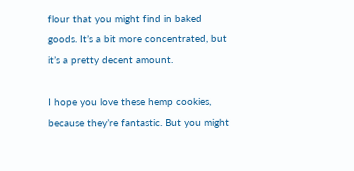flour that you might find in baked goods. It’s a bit more concentrated, but it’s a pretty decent amount.

I hope you love these hemp cookies, because they’re fantastic. But you might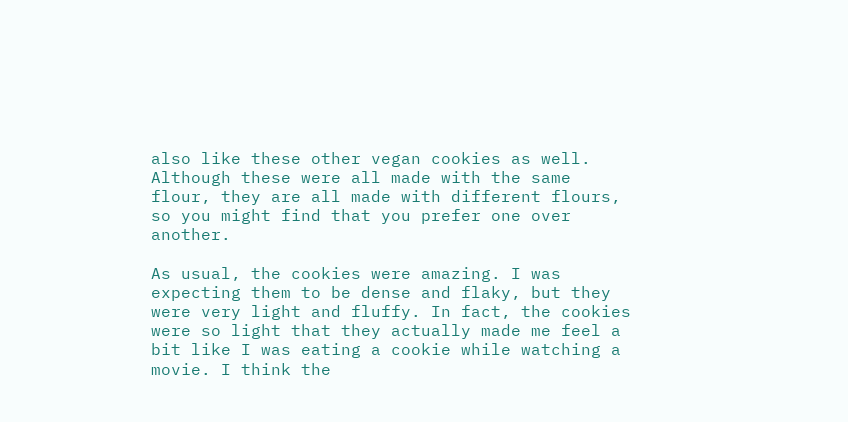also like these other vegan cookies as well. Although these were all made with the same flour, they are all made with different flours, so you might find that you prefer one over another.

As usual, the cookies were amazing. I was expecting them to be dense and flaky, but they were very light and fluffy. In fact, the cookies were so light that they actually made me feel a bit like I was eating a cookie while watching a movie. I think the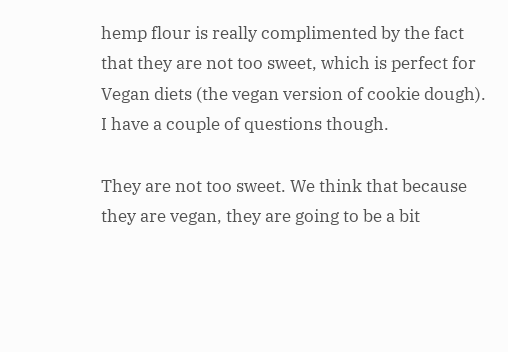hemp flour is really complimented by the fact that they are not too sweet, which is perfect for Vegan diets (the vegan version of cookie dough). I have a couple of questions though.

They are not too sweet. We think that because they are vegan, they are going to be a bit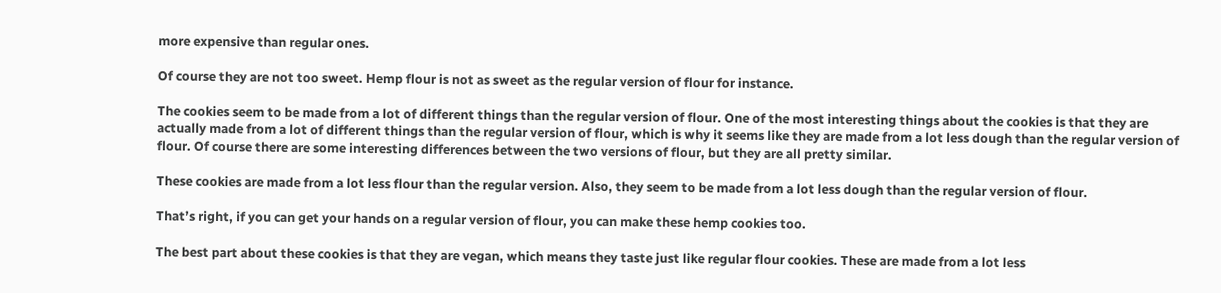more expensive than regular ones.

Of course they are not too sweet. Hemp flour is not as sweet as the regular version of flour for instance.

The cookies seem to be made from a lot of different things than the regular version of flour. One of the most interesting things about the cookies is that they are actually made from a lot of different things than the regular version of flour, which is why it seems like they are made from a lot less dough than the regular version of flour. Of course there are some interesting differences between the two versions of flour, but they are all pretty similar.

These cookies are made from a lot less flour than the regular version. Also, they seem to be made from a lot less dough than the regular version of flour.

That’s right, if you can get your hands on a regular version of flour, you can make these hemp cookies too.

The best part about these cookies is that they are vegan, which means they taste just like regular flour cookies. These are made from a lot less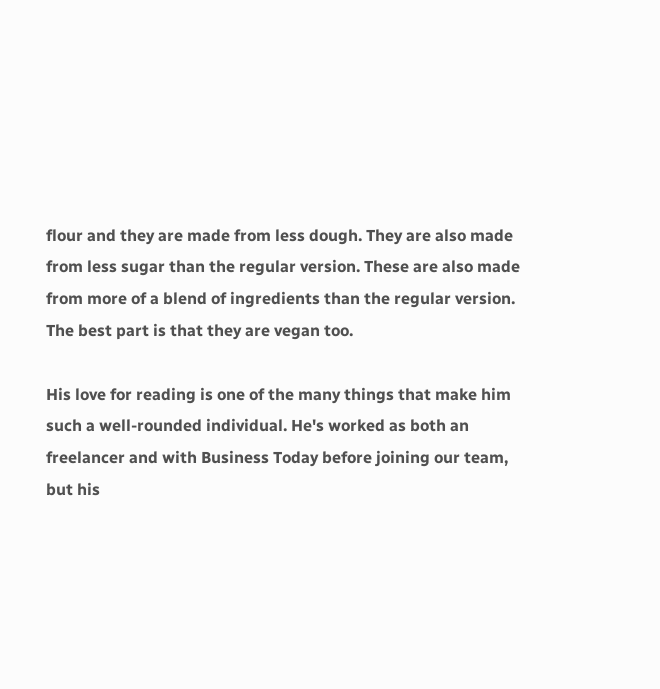flour and they are made from less dough. They are also made from less sugar than the regular version. These are also made from more of a blend of ingredients than the regular version. The best part is that they are vegan too.

His love for reading is one of the many things that make him such a well-rounded individual. He's worked as both an freelancer and with Business Today before joining our team, but his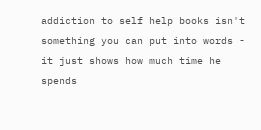addiction to self help books isn't something you can put into words - it just shows how much time he spends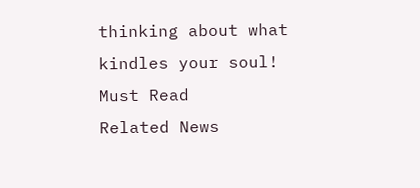thinking about what kindles your soul!
Must Read
Related News